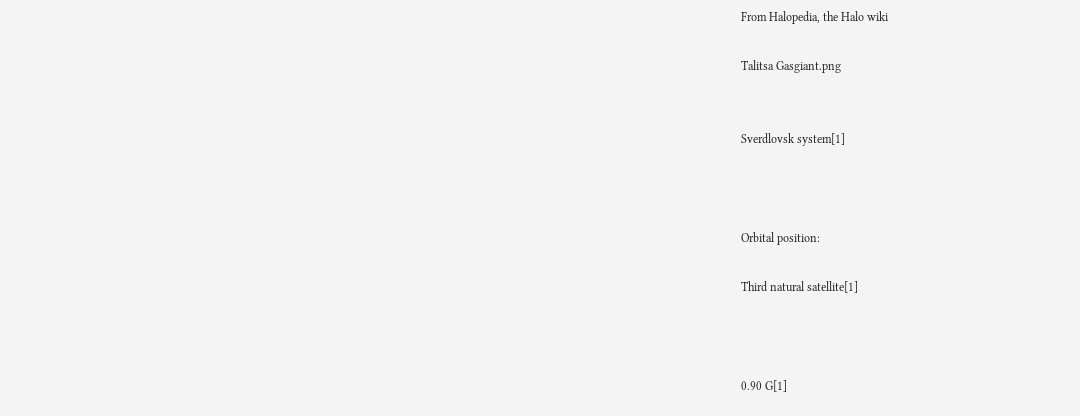From Halopedia, the Halo wiki

Talitsa Gasgiant.png


Sverdlovsk system[1]



Orbital position:

Third natural satellite[1]



0.90 G[1]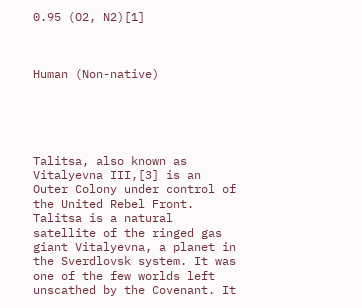0.95 (O2, N2)[1]



Human (Non-native)





Talitsa, also known as Vitalyevna III,[3] is an Outer Colony under control of the United Rebel Front. Talitsa is a natural satellite of the ringed gas giant Vitalyevna, a planet in the Sverdlovsk system. It was one of the few worlds left unscathed by the Covenant. It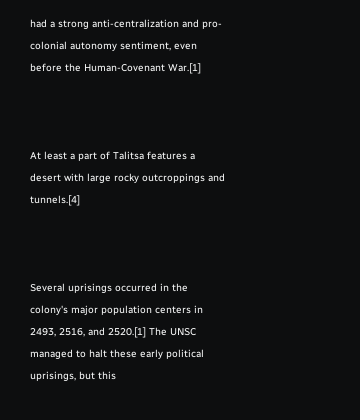had a strong anti-centralization and pro-colonial autonomy sentiment, even before the Human-Covenant War.[1]



At least a part of Talitsa features a desert with large rocky outcroppings and tunnels.[4]



Several uprisings occurred in the colony's major population centers in 2493, 2516, and 2520.[1] The UNSC managed to halt these early political uprisings, but this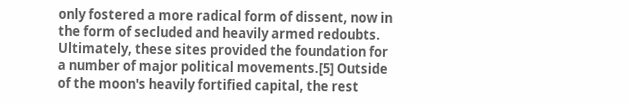only fostered a more radical form of dissent, now in the form of secluded and heavily armed redoubts. Ultimately, these sites provided the foundation for a number of major political movements.[5] Outside of the moon's heavily fortified capital, the rest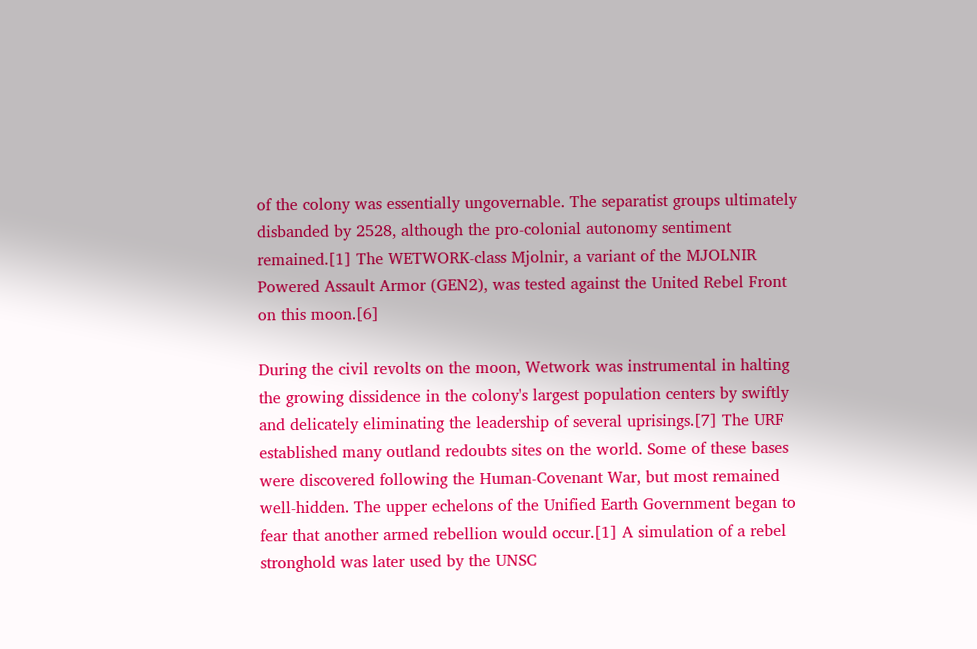of the colony was essentially ungovernable. The separatist groups ultimately disbanded by 2528, although the pro-colonial autonomy sentiment remained.[1] The WETWORK-class Mjolnir, a variant of the MJOLNIR Powered Assault Armor (GEN2), was tested against the United Rebel Front on this moon.[6]

During the civil revolts on the moon, Wetwork was instrumental in halting the growing dissidence in the colony's largest population centers by swiftly and delicately eliminating the leadership of several uprisings.[7] The URF established many outland redoubts sites on the world. Some of these bases were discovered following the Human-Covenant War, but most remained well-hidden. The upper echelons of the Unified Earth Government began to fear that another armed rebellion would occur.[1] A simulation of a rebel stronghold was later used by the UNSC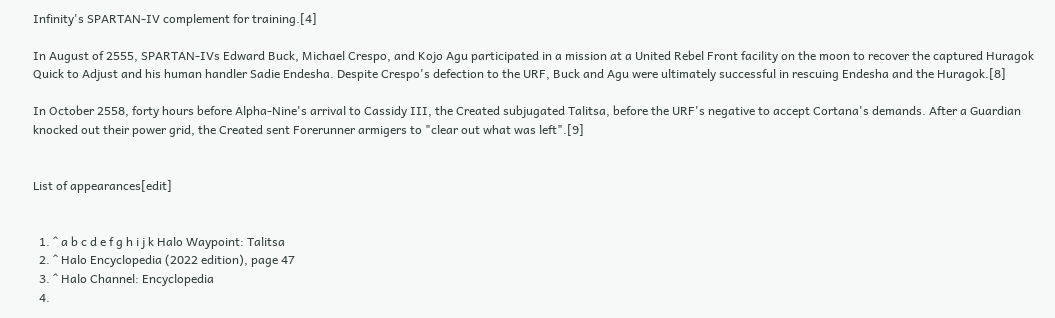Infinity's SPARTAN-IV complement for training.[4]

In August of 2555, SPARTAN-IVs Edward Buck, Michael Crespo, and Kojo Agu participated in a mission at a United Rebel Front facility on the moon to recover the captured Huragok Quick to Adjust and his human handler Sadie Endesha. Despite Crespo's defection to the URF, Buck and Agu were ultimately successful in rescuing Endesha and the Huragok.[8]

In October 2558, forty hours before Alpha-Nine's arrival to Cassidy III, the Created subjugated Talitsa, before the URF's negative to accept Cortana's demands. After a Guardian knocked out their power grid, the Created sent Forerunner armigers to "clear out what was left".[9]


List of appearances[edit]


  1. ^ a b c d e f g h i j k Halo Waypoint: Talitsa
  2. ^ Halo Encyclopedia (2022 edition), page 47
  3. ^ Halo Channel: Encyclopedia
  4.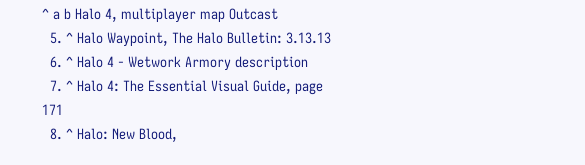^ a b Halo 4, multiplayer map Outcast
  5. ^ Halo Waypoint, The Halo Bulletin: 3.13.13
  6. ^ Halo 4 - Wetwork Armory description
  7. ^ Halo 4: The Essential Visual Guide, page 171
  8. ^ Halo: New Blood,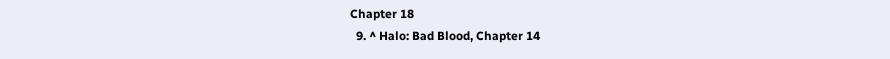Chapter 18
  9. ^ Halo: Bad Blood, Chapter 14